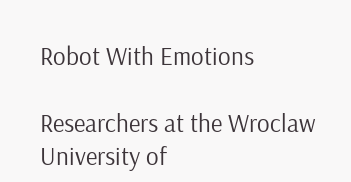Robot With Emotions

Researchers at the Wroclaw University of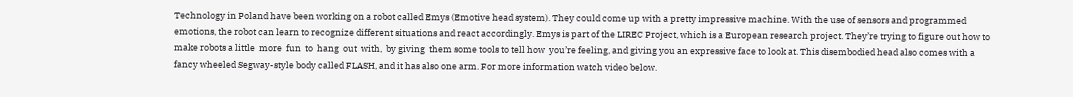Technology in Poland have been working on a robot called Emys (Emotive head system). They could come up with a pretty impressive machine. With the use of sensors and programmed emotions, the robot can learn to recognize different situations and react accordingly. Emys is part of the LIREC Project, which is a European research project. They’re trying to figure out how to make robots a little  more  fun  to  hang  out  with,  by giving  them some tools to tell how  you’re feeling, and giving you an expressive face to look at. This disembodied head also comes with a fancy wheeled Segway-style body called FLASH, and it has also one arm. For more information watch video below.